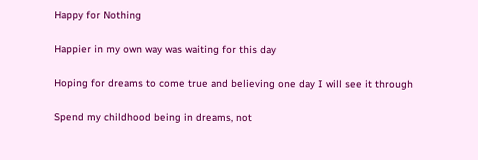Happy for Nothing

Happier in my own way was waiting for this day

Hoping for dreams to come true and believing one day I will see it through

Spend my childhood being in dreams, not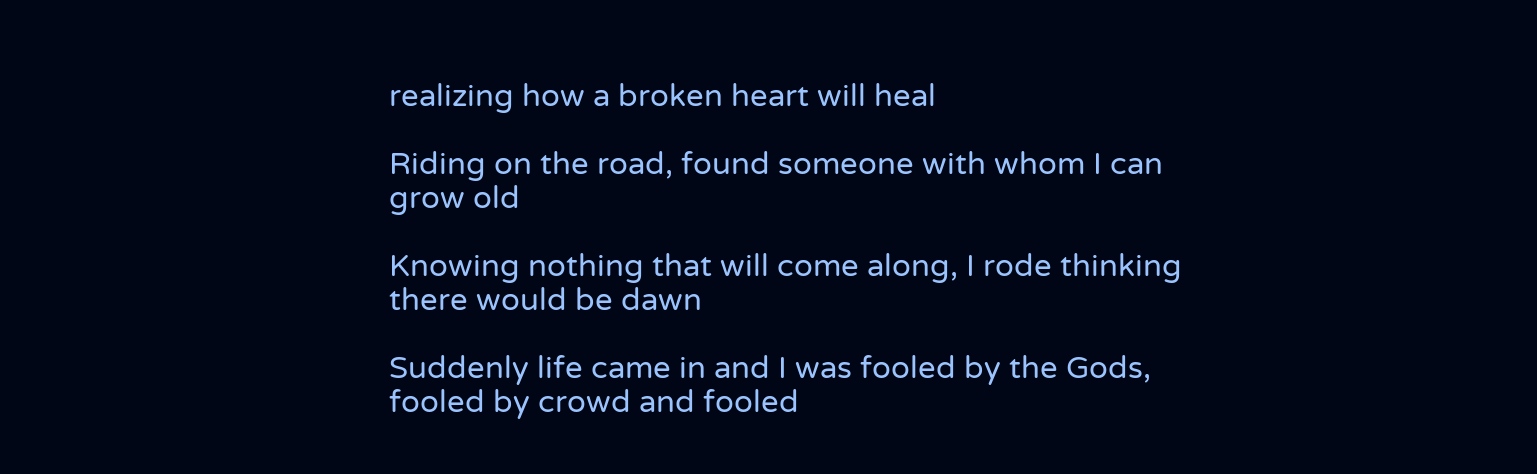realizing how a broken heart will heal

Riding on the road, found someone with whom I can grow old

Knowing nothing that will come along, I rode thinking there would be dawn

Suddenly life came in and I was fooled by the Gods, fooled by crowd and fooled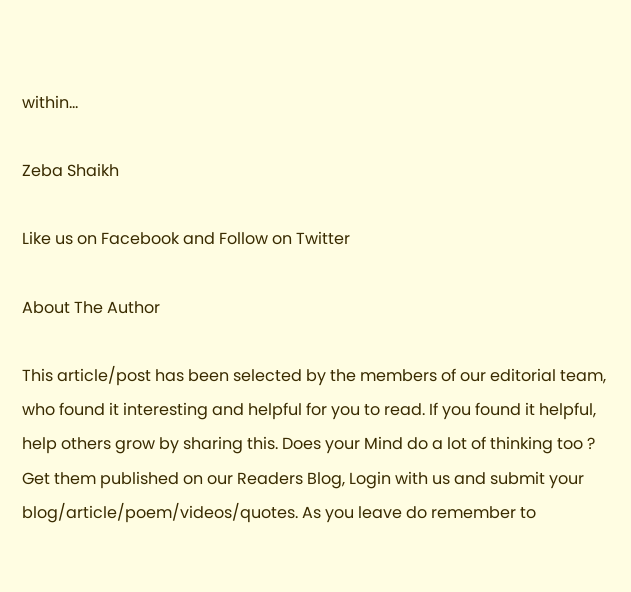within…

Zeba Shaikh

Like us on Facebook and Follow on Twitter

About The Author

This article/post has been selected by the members of our editorial team, who found it interesting and helpful for you to read. If you found it helpful, help others grow by sharing this. Does your Mind do a lot of thinking too ? Get them published on our Readers Blog, Login with us and submit your blog/article/poem/videos/quotes. As you leave do remember to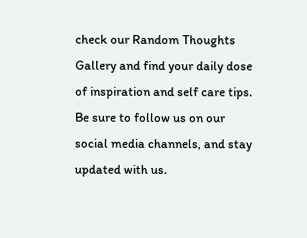check our Random Thoughts Gallery and find your daily dose of inspiration and self care tips. Be sure to follow us on our social media channels, and stay updated with us.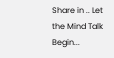Share in .. Let the Mind Talk Begin...